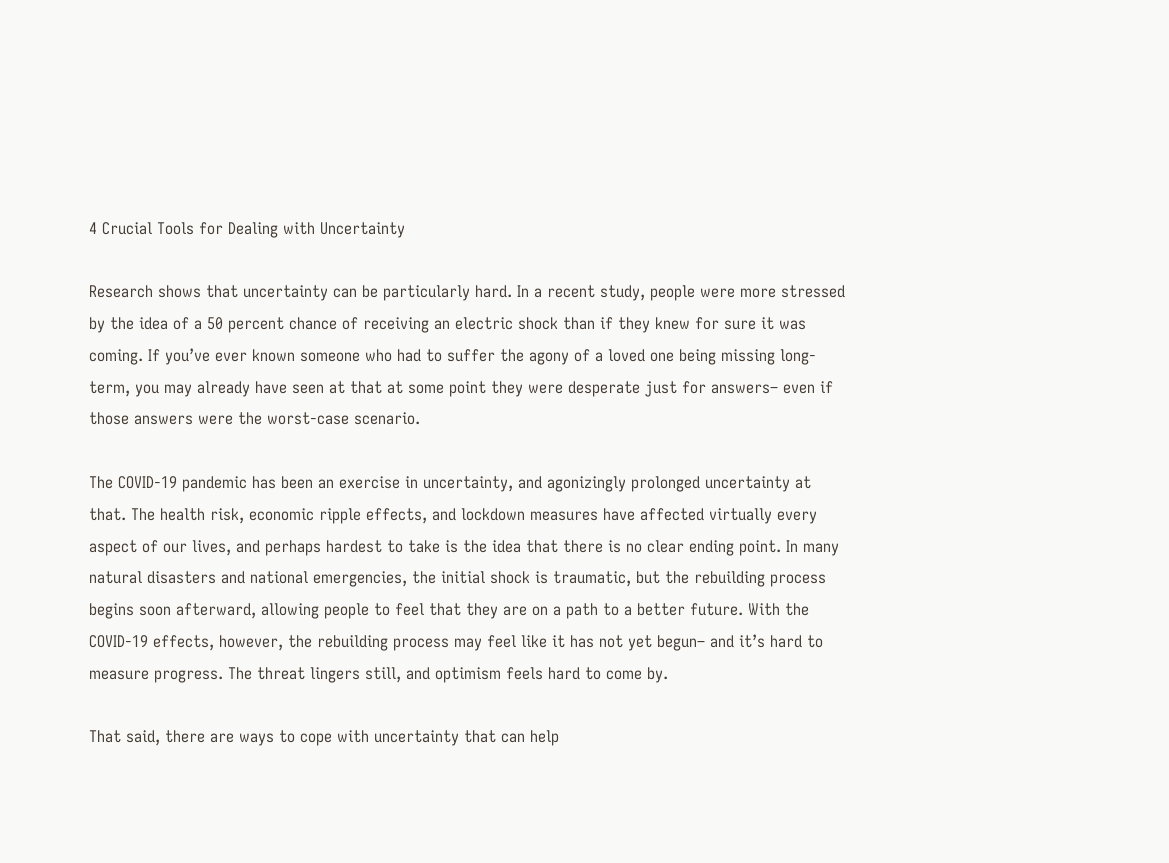4 Crucial Tools for Dealing with Uncertainty

Research shows that uncertainty can be particularly hard. In a recent study, people were more stressed by the idea of a 50 percent chance of receiving an electric shock than if they knew for sure it was coming. If you’ve ever known someone who had to suffer the agony of a loved one being missing long-term, you may already have seen at that at some point they were desperate just for answers– even if those answers were the worst-case scenario.

The COVID-19 pandemic has been an exercise in uncertainty, and agonizingly prolonged uncertainty at that. The health risk, economic ripple effects, and lockdown measures have affected virtually every aspect of our lives, and perhaps hardest to take is the idea that there is no clear ending point. In many natural disasters and national emergencies, the initial shock is traumatic, but the rebuilding process begins soon afterward, allowing people to feel that they are on a path to a better future. With the COVID-19 effects, however, the rebuilding process may feel like it has not yet begun– and it’s hard to measure progress. The threat lingers still, and optimism feels hard to come by.

That said, there are ways to cope with uncertainty that can help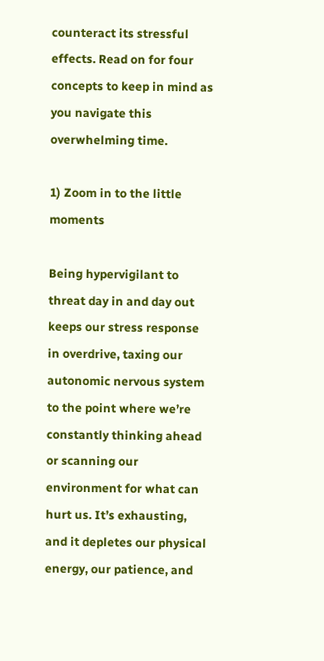counteract its stressful effects. Read on for four concepts to keep in mind as you navigate this overwhelming time.

1) Zoom in to the little moments

Being hypervigilant to threat day in and day out keeps our stress response in overdrive, taxing our autonomic nervous system to the point where we’re constantly thinking ahead or scanning our environment for what can hurt us. It’s exhausting, and it depletes our physical energy, our patience, and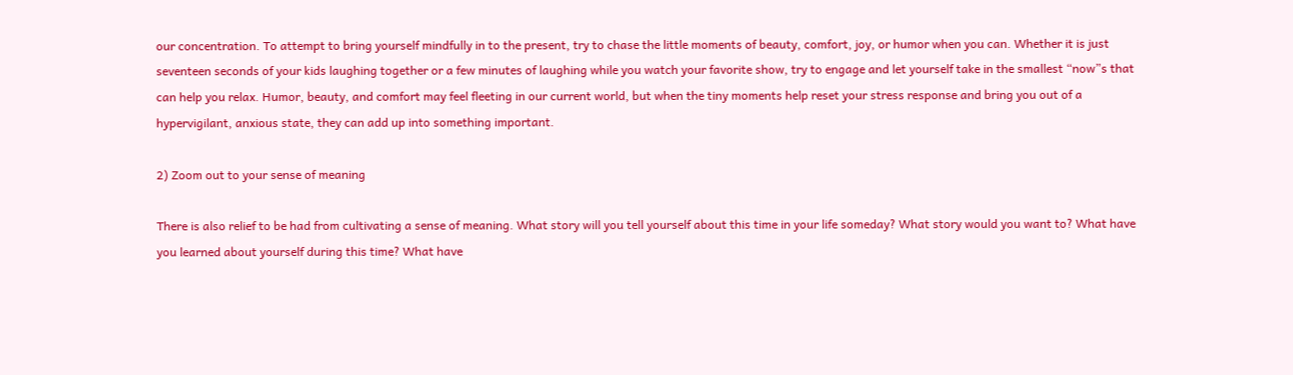our concentration. To attempt to bring yourself mindfully in to the present, try to chase the little moments of beauty, comfort, joy, or humor when you can. Whether it is just seventeen seconds of your kids laughing together or a few minutes of laughing while you watch your favorite show, try to engage and let yourself take in the smallest “now”s that can help you relax. Humor, beauty, and comfort may feel fleeting in our current world, but when the tiny moments help reset your stress response and bring you out of a hypervigilant, anxious state, they can add up into something important.

2) Zoom out to your sense of meaning

There is also relief to be had from cultivating a sense of meaning. What story will you tell yourself about this time in your life someday? What story would you want to? What have you learned about yourself during this time? What have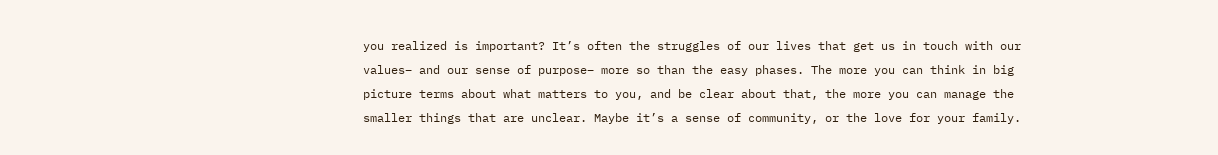you realized is important? It’s often the struggles of our lives that get us in touch with our values– and our sense of purpose– more so than the easy phases. The more you can think in big picture terms about what matters to you, and be clear about that, the more you can manage the smaller things that are unclear. Maybe it’s a sense of community, or the love for your family.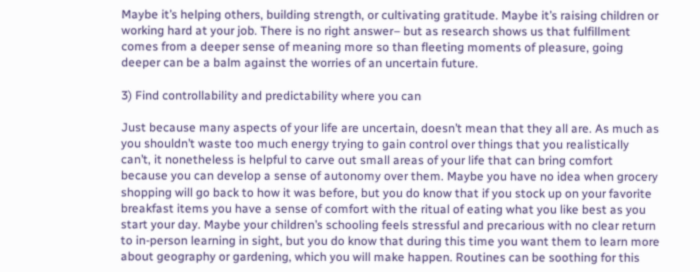Maybe it’s helping others, building strength, or cultivating gratitude. Maybe it’s raising children or working hard at your job. There is no right answer– but as research shows us that fulfillment comes from a deeper sense of meaning more so than fleeting moments of pleasure, going deeper can be a balm against the worries of an uncertain future.

3) Find controllability and predictability where you can

Just because many aspects of your life are uncertain, doesn’t mean that they all are. As much as you shouldn’t waste too much energy trying to gain control over things that you realistically can’t, it nonetheless is helpful to carve out small areas of your life that can bring comfort because you can develop a sense of autonomy over them. Maybe you have no idea when grocery shopping will go back to how it was before, but you do know that if you stock up on your favorite breakfast items you have a sense of comfort with the ritual of eating what you like best as you start your day. Maybe your children’s schooling feels stressful and precarious with no clear return to in-person learning in sight, but you do know that during this time you want them to learn more about geography or gardening, which you will make happen. Routines can be soothing for this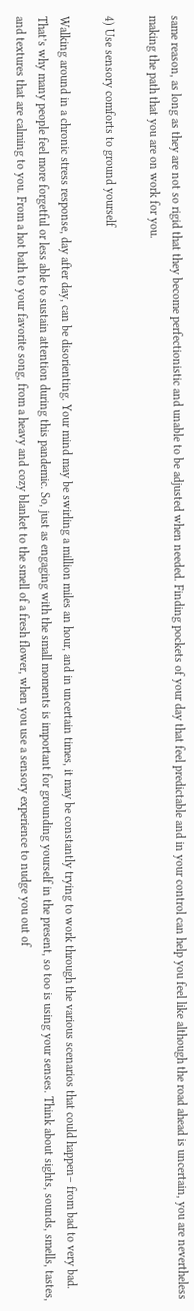same reason, as long as they are not so rigid that they become perfectionistic and unable to be adjusted when needed. Finding pockets of your day that feel predictable and in your control can help you feel like although the road ahead is uncertain, you are nevertheless making the path that you are on work for you.

4) Use sensory comforts to ground yourself

Walking around in a chronic stress response, day after day, can be disorienting. Your mind may be swirling a million miles an hour, and in uncertain times, it may be constantly trying to work through the various scenarios that could happen– from bad to very bad. That’s why many people feel more forgetful or less able to sustain attention during this pandemic. So, just as engaging with the small moments is important for grounding yourself in the present, so too is using your senses. Think about sights, sounds, smells, tastes, and textures that are calming to you. From a hot bath to your favorite song, from a heavy and cozy blanket to the smell of a fresh flower, when you use a sensory experience to nudge you out of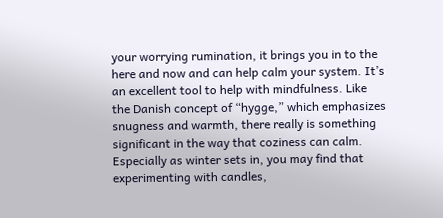your worrying rumination, it brings you in to the here and now and can help calm your system. It’s an excellent tool to help with mindfulness. Like the Danish concept of “hygge,” which emphasizes snugness and warmth, there really is something significant in the way that coziness can calm. Especially as winter sets in, you may find that experimenting with candles,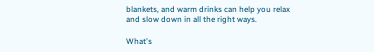blankets, and warm drinks can help you relax and slow down in all the right ways.

What's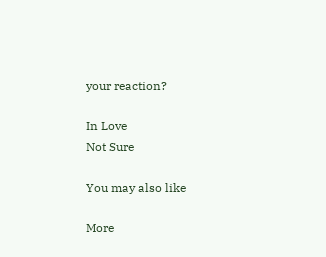your reaction?

In Love
Not Sure

You may also like

More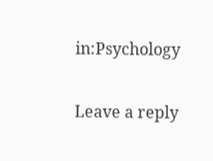in:Psychology

Leave a reply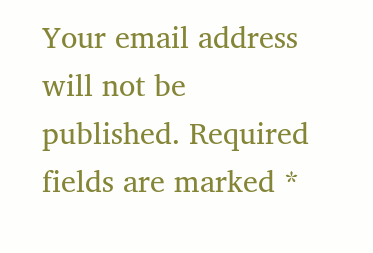Your email address will not be published. Required fields are marked *